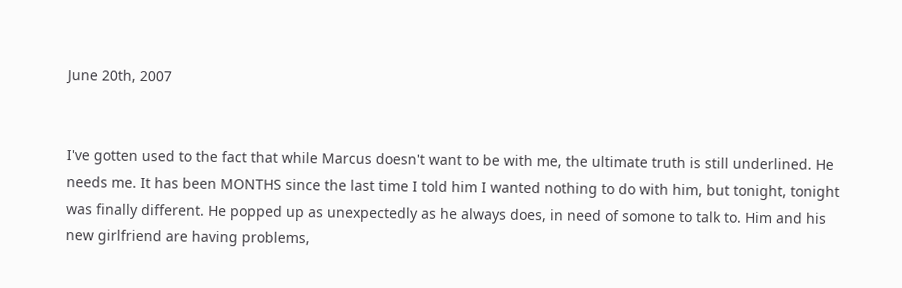June 20th, 2007


I've gotten used to the fact that while Marcus doesn't want to be with me, the ultimate truth is still underlined. He needs me. It has been MONTHS since the last time I told him I wanted nothing to do with him, but tonight, tonight was finally different. He popped up as unexpectedly as he always does, in need of somone to talk to. Him and his new girlfriend are having problems,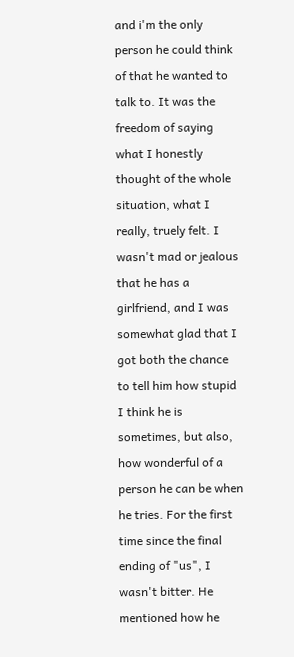and i'm the only person he could think of that he wanted to talk to. It was the freedom of saying what I honestly thought of the whole situation, what I really, truely felt. I wasn't mad or jealous that he has a girlfriend, and I was somewhat glad that I got both the chance to tell him how stupid I think he is sometimes, but also, how wonderful of a person he can be when he tries. For the first time since the final ending of "us", I wasn't bitter. He mentioned how he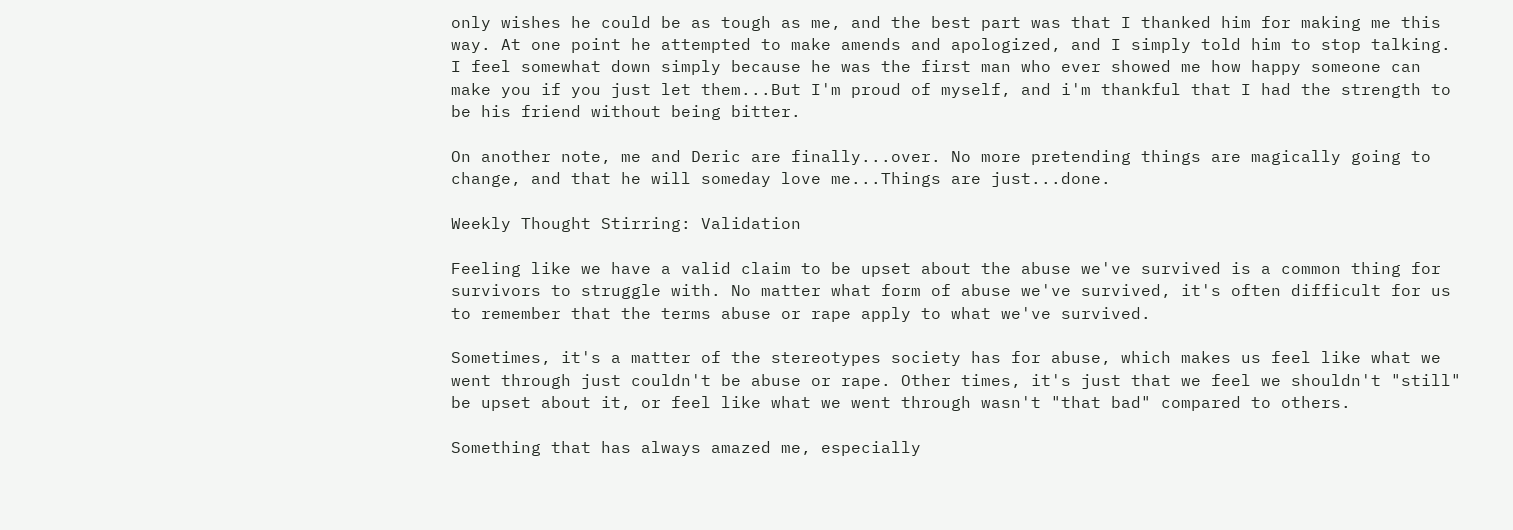only wishes he could be as tough as me, and the best part was that I thanked him for making me this way. At one point he attempted to make amends and apologized, and I simply told him to stop talking. I feel somewhat down simply because he was the first man who ever showed me how happy someone can make you if you just let them...But I'm proud of myself, and i'm thankful that I had the strength to be his friend without being bitter.

On another note, me and Deric are finally...over. No more pretending things are magically going to change, and that he will someday love me...Things are just...done.

Weekly Thought Stirring: Validation

Feeling like we have a valid claim to be upset about the abuse we've survived is a common thing for survivors to struggle with. No matter what form of abuse we've survived, it's often difficult for us to remember that the terms abuse or rape apply to what we've survived.

Sometimes, it's a matter of the stereotypes society has for abuse, which makes us feel like what we went through just couldn't be abuse or rape. Other times, it's just that we feel we shouldn't "still" be upset about it, or feel like what we went through wasn't "that bad" compared to others.

Something that has always amazed me, especially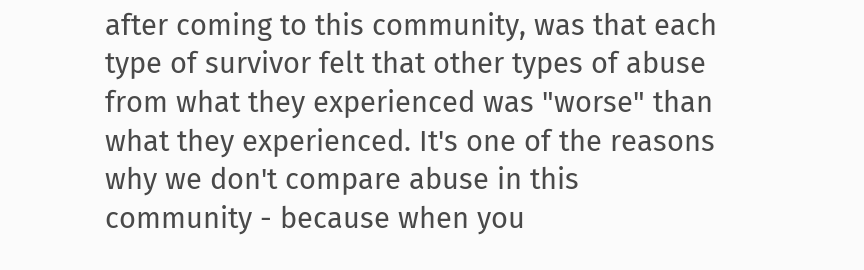after coming to this community, was that each type of survivor felt that other types of abuse from what they experienced was "worse" than what they experienced. It's one of the reasons why we don't compare abuse in this community - because when you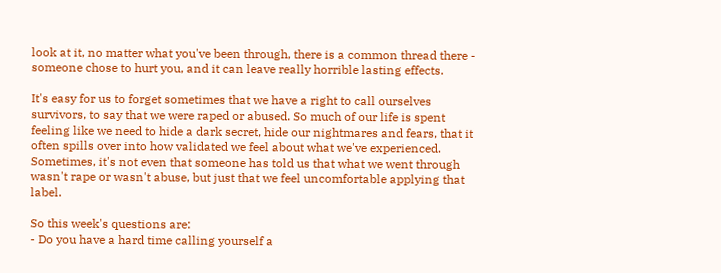look at it, no matter what you've been through, there is a common thread there - someone chose to hurt you, and it can leave really horrible lasting effects.

It's easy for us to forget sometimes that we have a right to call ourselves survivors, to say that we were raped or abused. So much of our life is spent feeling like we need to hide a dark secret, hide our nightmares and fears, that it often spills over into how validated we feel about what we've experienced. Sometimes, it's not even that someone has told us that what we went through wasn't rape or wasn't abuse, but just that we feel uncomfortable applying that label.

So this week's questions are:
- Do you have a hard time calling yourself a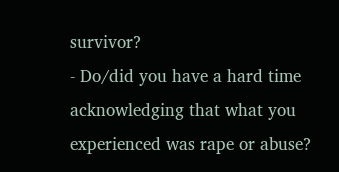survivor?
- Do/did you have a hard time acknowledging that what you experienced was rape or abuse?